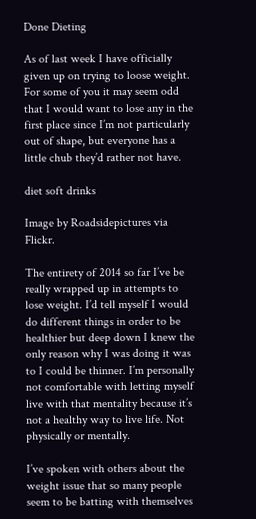Done Dieting

As of last week I have officially given up on trying to loose weight. For some of you it may seem odd that I would want to lose any in the first place since I’m not particularly out of shape, but everyone has a little chub they’d rather not have.

diet soft drinks

Image by Roadsidepictures via Flickr.

The entirety of 2014 so far I’ve be really wrapped up in attempts to lose weight. I’d tell myself I would do different things in order to be healthier but deep down I knew the only reason why I was doing it was to I could be thinner. I’m personally not comfortable with letting myself live with that mentality because it’s not a healthy way to live life. Not physically or mentally.

I’ve spoken with others about the weight issue that so many people seem to be batting with themselves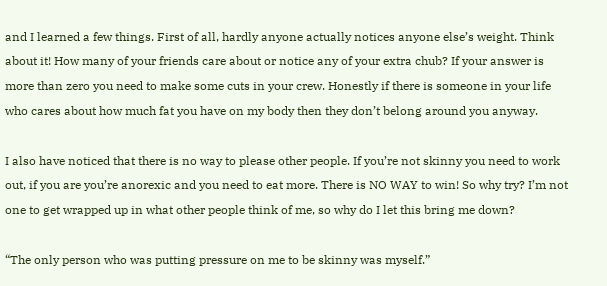and I learned a few things. First of all, hardly anyone actually notices anyone else’s weight. Think about it! How many of your friends care about or notice any of your extra chub? If your answer is more than zero you need to make some cuts in your crew. Honestly if there is someone in your life who cares about how much fat you have on my body then they don’t belong around you anyway.

I also have noticed that there is no way to please other people. If you’re not skinny you need to work out, if you are you’re anorexic and you need to eat more. There is NO WAY to win! So why try? I’m not one to get wrapped up in what other people think of me, so why do I let this bring me down?

“The only person who was putting pressure on me to be skinny was myself.”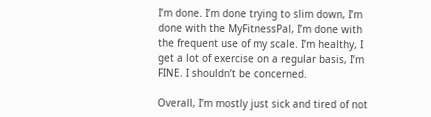I’m done. I’m done trying to slim down, I’m done with the MyFitnessPal, I’m done with the frequent use of my scale. I’m healthy, I get a lot of exercise on a regular basis, I’m FINE. I shouldn’t be concerned.

Overall, I’m mostly just sick and tired of not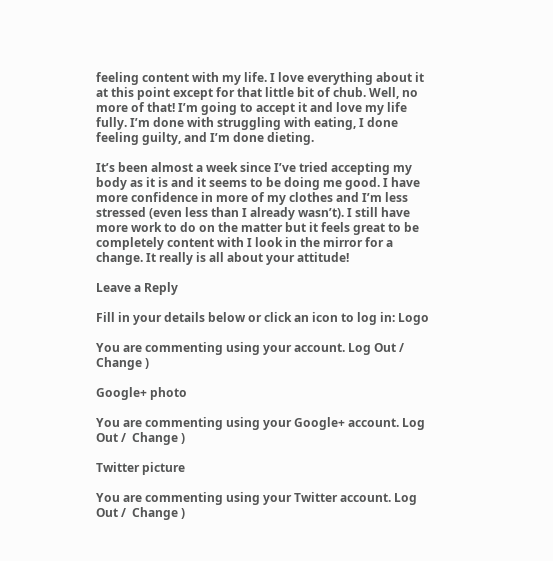feeling content with my life. I love everything about it at this point except for that little bit of chub. Well, no more of that! I’m going to accept it and love my life fully. I’m done with struggling with eating, I done feeling guilty, and I’m done dieting.

It’s been almost a week since I’ve tried accepting my body as it is and it seems to be doing me good. I have more confidence in more of my clothes and I’m less stressed (even less than I already wasn’t). I still have more work to do on the matter but it feels great to be completely content with I look in the mirror for a change. It really is all about your attitude!

Leave a Reply

Fill in your details below or click an icon to log in: Logo

You are commenting using your account. Log Out /  Change )

Google+ photo

You are commenting using your Google+ account. Log Out /  Change )

Twitter picture

You are commenting using your Twitter account. Log Out /  Change )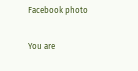Facebook photo

You are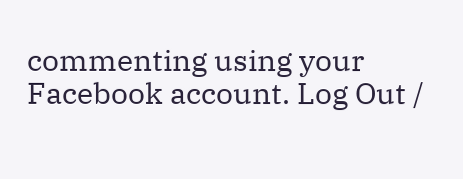commenting using your Facebook account. Log Out /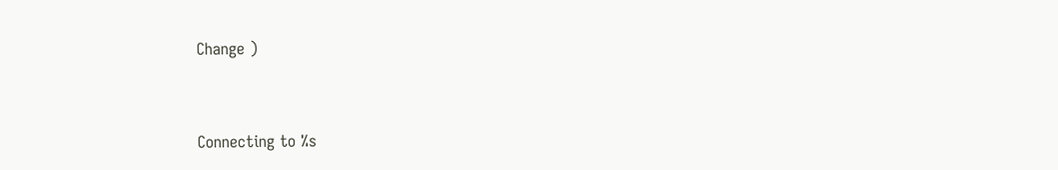Change )


Connecting to %s